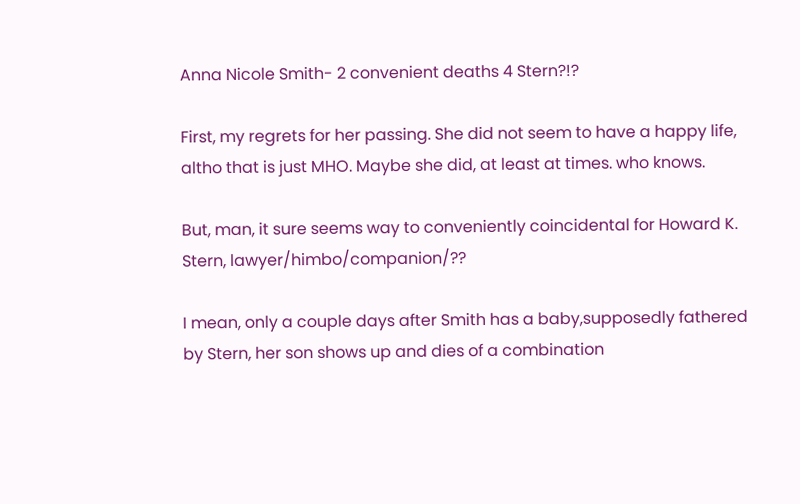Anna Nicole Smith- 2 convenient deaths 4 Stern?!?

First, my regrets for her passing. She did not seem to have a happy life,
altho that is just MHO. Maybe she did, at least at times. who knows.

But, man, it sure seems way to conveniently coincidental for Howard K. Stern, lawyer/himbo/companion/??

I mean, only a couple days after Smith has a baby,supposedly fathered by Stern, her son shows up and dies of a combination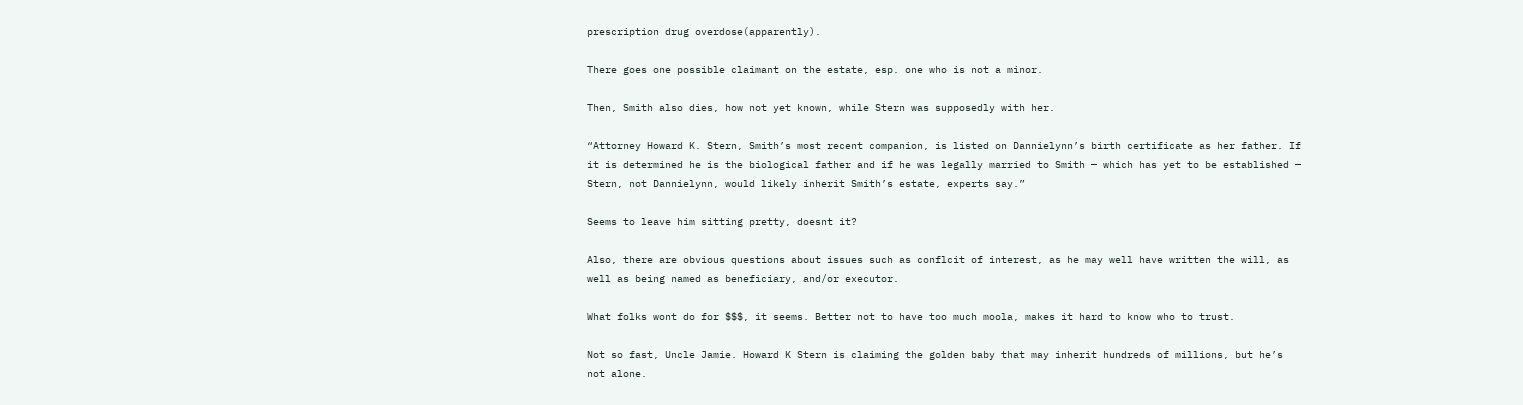prescription drug overdose(apparently).

There goes one possible claimant on the estate, esp. one who is not a minor.

Then, Smith also dies, how not yet known, while Stern was supposedly with her.

“Attorney Howard K. Stern, Smith’s most recent companion, is listed on Dannielynn’s birth certificate as her father. If it is determined he is the biological father and if he was legally married to Smith — which has yet to be established — Stern, not Dannielynn, would likely inherit Smith’s estate, experts say.”

Seems to leave him sitting pretty, doesnt it?

Also, there are obvious questions about issues such as conflcit of interest, as he may well have written the will, as well as being named as beneficiary, and/or executor.

What folks wont do for $$$, it seems. Better not to have too much moola, makes it hard to know who to trust.

Not so fast, Uncle Jamie. Howard K Stern is claiming the golden baby that may inherit hundreds of millions, but he’s not alone.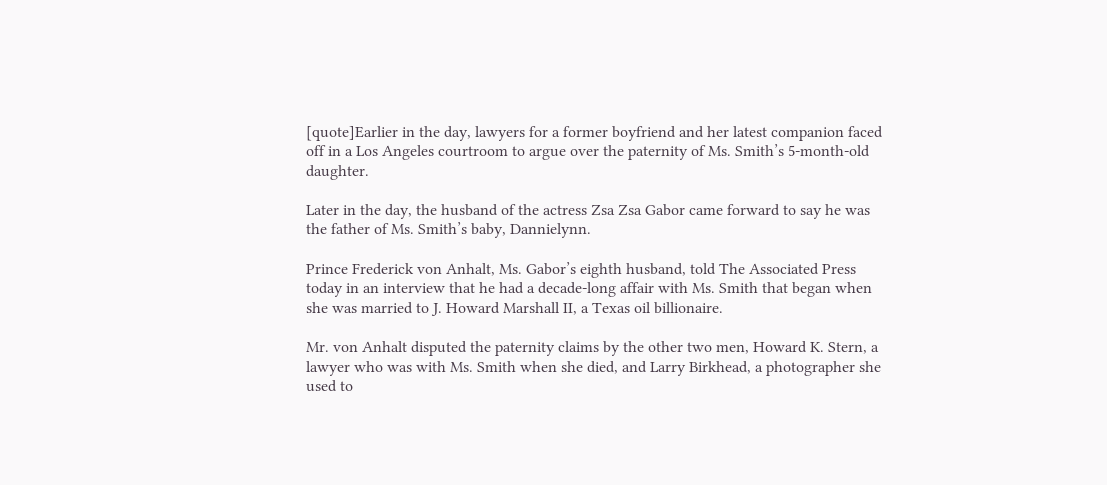[quote]Earlier in the day, lawyers for a former boyfriend and her latest companion faced off in a Los Angeles courtroom to argue over the paternity of Ms. Smith’s 5-month-old daughter.

Later in the day, the husband of the actress Zsa Zsa Gabor came forward to say he was the father of Ms. Smith’s baby, Dannielynn.

Prince Frederick von Anhalt, Ms. Gabor’s eighth husband, told The Associated Press today in an interview that he had a decade-long affair with Ms. Smith that began when she was married to J. Howard Marshall II, a Texas oil billionaire.

Mr. von Anhalt disputed the paternity claims by the other two men, Howard K. Stern, a lawyer who was with Ms. Smith when she died, and Larry Birkhead, a photographer she used to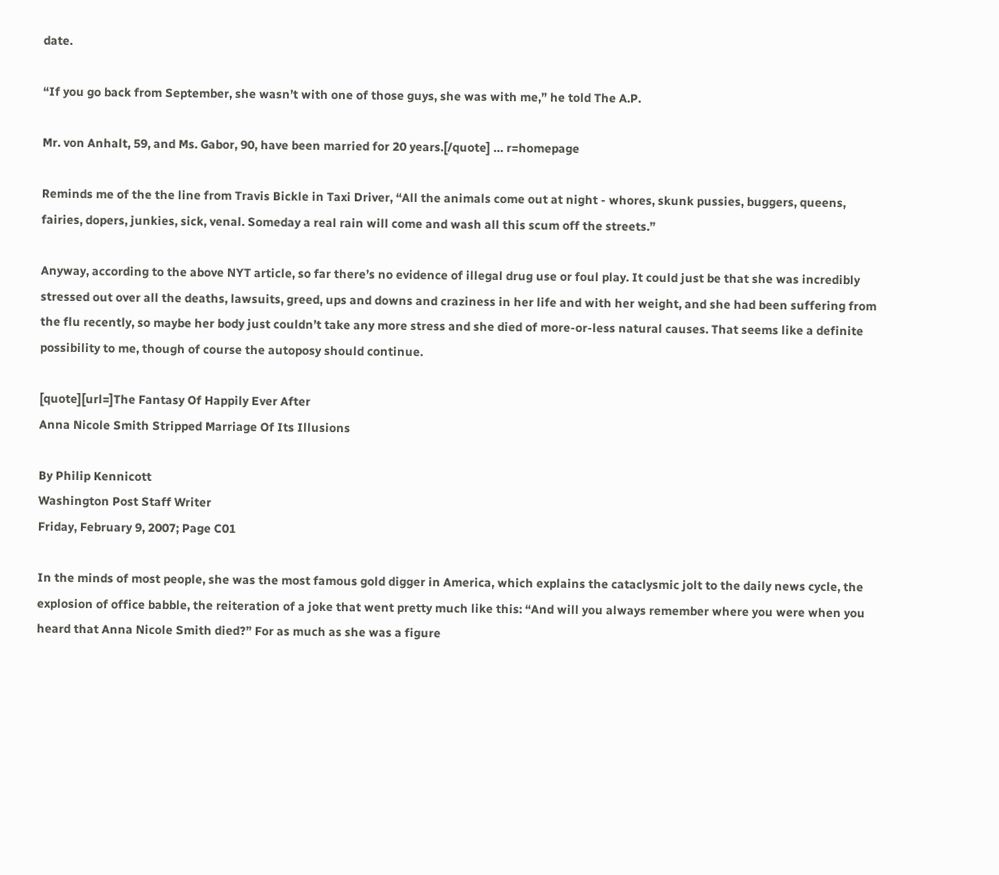date.

“If you go back from September, she wasn’t with one of those guys, she was with me,” he told The A.P.

Mr. von Anhalt, 59, and Ms. Gabor, 90, have been married for 20 years.[/quote] … r=homepage

Reminds me of the the line from Travis Bickle in Taxi Driver, “All the animals come out at night - whores, skunk pussies, buggers, queens, fairies, dopers, junkies, sick, venal. Someday a real rain will come and wash all this scum off the streets.”

Anyway, according to the above NYT article, so far there’s no evidence of illegal drug use or foul play. It could just be that she was incredibly stressed out over all the deaths, lawsuits, greed, ups and downs and craziness in her life and with her weight, and she had been suffering from the flu recently, so maybe her body just couldn’t take any more stress and she died of more-or-less natural causes. That seems like a definite possibility to me, though of course the autoposy should continue.

[quote][url=]The Fantasy Of Happily Ever After
Anna Nicole Smith Stripped Marriage Of Its Illusions

By Philip Kennicott
Washington Post Staff Writer
Friday, February 9, 2007; Page C01

In the minds of most people, she was the most famous gold digger in America, which explains the cataclysmic jolt to the daily news cycle, the explosion of office babble, the reiteration of a joke that went pretty much like this: “And will you always remember where you were when you heard that Anna Nicole Smith died?” For as much as she was a figure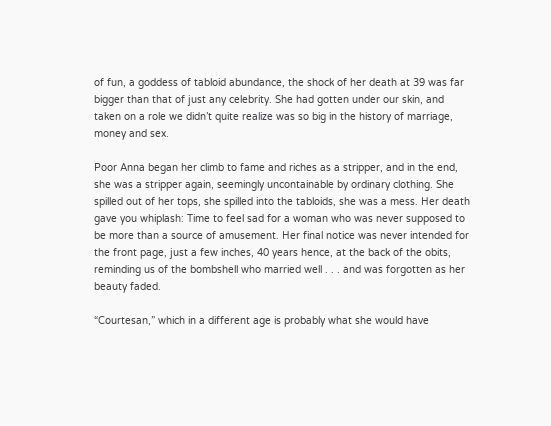of fun, a goddess of tabloid abundance, the shock of her death at 39 was far bigger than that of just any celebrity. She had gotten under our skin, and taken on a role we didn’t quite realize was so big in the history of marriage, money and sex.

Poor Anna began her climb to fame and riches as a stripper, and in the end, she was a stripper again, seemingly uncontainable by ordinary clothing. She spilled out of her tops, she spilled into the tabloids, she was a mess. Her death gave you whiplash: Time to feel sad for a woman who was never supposed to be more than a source of amusement. Her final notice was never intended for the front page, just a few inches, 40 years hence, at the back of the obits, reminding us of the bombshell who married well . . . and was forgotten as her beauty faded.

“Courtesan,” which in a different age is probably what she would have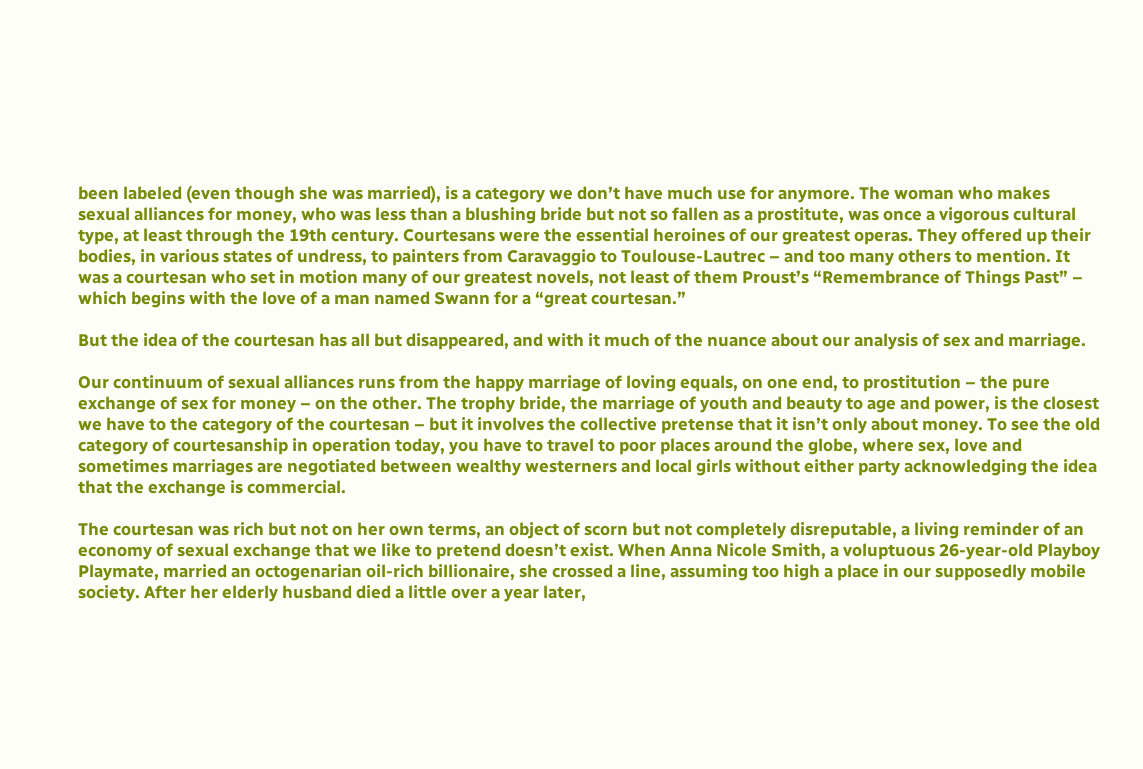been labeled (even though she was married), is a category we don’t have much use for anymore. The woman who makes sexual alliances for money, who was less than a blushing bride but not so fallen as a prostitute, was once a vigorous cultural type, at least through the 19th century. Courtesans were the essential heroines of our greatest operas. They offered up their bodies, in various states of undress, to painters from Caravaggio to Toulouse-Lautrec – and too many others to mention. It was a courtesan who set in motion many of our greatest novels, not least of them Proust’s “Remembrance of Things Past” – which begins with the love of a man named Swann for a “great courtesan.”

But the idea of the courtesan has all but disappeared, and with it much of the nuance about our analysis of sex and marriage.

Our continuum of sexual alliances runs from the happy marriage of loving equals, on one end, to prostitution – the pure exchange of sex for money – on the other. The trophy bride, the marriage of youth and beauty to age and power, is the closest we have to the category of the courtesan – but it involves the collective pretense that it isn’t only about money. To see the old category of courtesanship in operation today, you have to travel to poor places around the globe, where sex, love and sometimes marriages are negotiated between wealthy westerners and local girls without either party acknowledging the idea that the exchange is commercial.

The courtesan was rich but not on her own terms, an object of scorn but not completely disreputable, a living reminder of an economy of sexual exchange that we like to pretend doesn’t exist. When Anna Nicole Smith, a voluptuous 26-year-old Playboy Playmate, married an octogenarian oil-rich billionaire, she crossed a line, assuming too high a place in our supposedly mobile society. After her elderly husband died a little over a year later,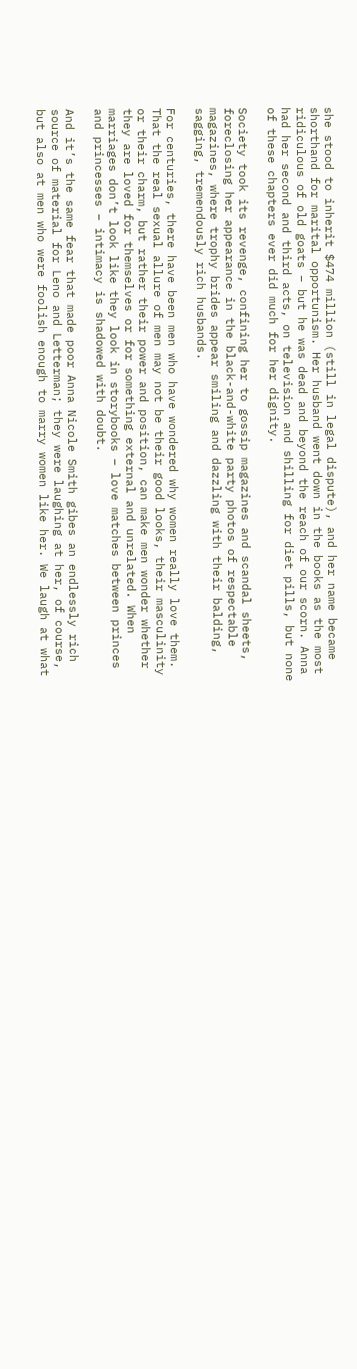she stood to inherit $474 million (still in legal dispute), and her name became shorthand for marital opportunism. Her husband went down in the books as the most ridiculous of old goats – but he was dead and beyond the reach of our scorn. Anna had her second and third acts, on television and shilling for diet pills, but none of these chapters ever did much for her dignity.

Society took its revenge, confining her to gossip magazines and scandal sheets, foreclosing her appearance in the black-and-white party photos of respectable magazines, where trophy brides appear smiling and dazzling with their balding, sagging, tremendously rich husbands.

For centuries, there have been men who have wondered why women really love them. That the real sexual allure of men may not be their good looks, their masculinity or their charm, but rather their power and position, can make men wonder whether they are loved for themselves or for something external and unrelated. When marriages don’t look like they look in storybooks – love matches between princes and princesses – intimacy is shadowed with doubt.

And it’s the same fear that made poor Anna Nicole Smith gibes an endlessly rich source of material for Leno and Letterman; they were laughing at her, of course, but also at men who were foolish enough to marry women like her. We laugh at what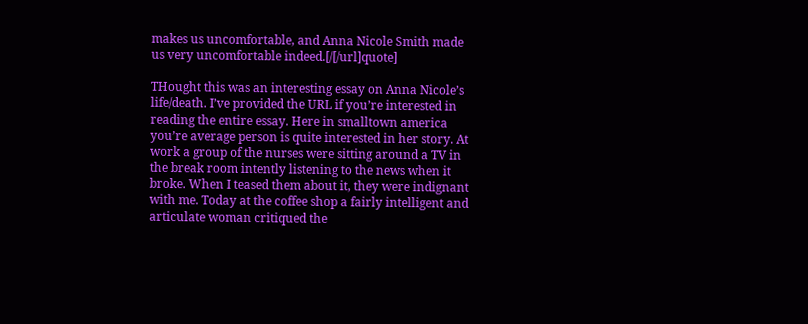makes us uncomfortable, and Anna Nicole Smith made us very uncomfortable indeed.[/[/url]quote]

THought this was an interesting essay on Anna Nicole’s life/death. I’ve provided the URL if you’re interested in reading the entire essay. Here in smalltown america you’re average person is quite interested in her story. At work a group of the nurses were sitting around a TV in the break room intently listening to the news when it broke. When I teased them about it, they were indignant with me. Today at the coffee shop a fairly intelligent and articulate woman critiqued the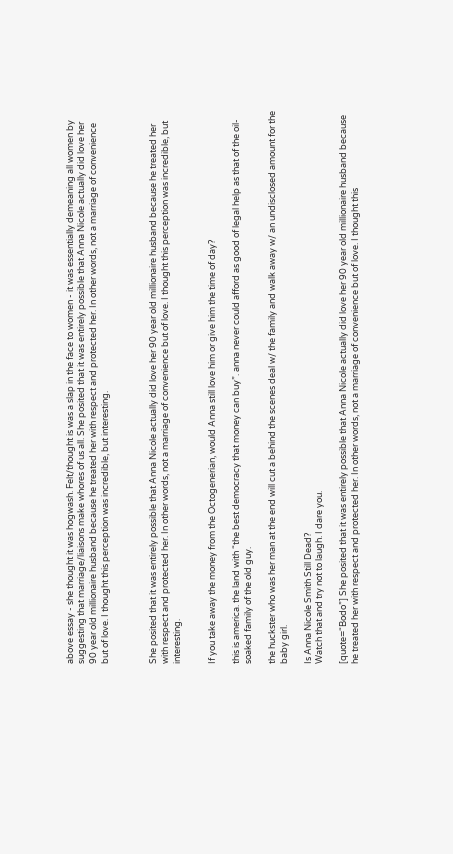above essay - she thought it was hogwash. Felt/thought is was a slap in the face to women - it was essentially demeaning all women by suggesting that marriage/liaisons make whores of us all. She posited that it was entirely possible that Anna Nicole actually did love her 90 year old millionaire husband because he treated her with respect and protected her. In other words, not a marriage of convenience but of love. I thought this perception was incredible, but interesting.



She posited that it was entirely possible that Anna Nicole actually did love her 90 year old millionaire husband because he treated her with respect and protected her. In other words, not a marriage of convenience but of love. I thought this perception was incredible, but interesting.


If you take away the money from the Octogenerian, would Anna still love him or give him the time of day?

this is america. the land with “the best democracy that money can buy”. anna never could afford as good of legal help as that of the oil-soaked family of the old guy.

the huckster who was her man at the end will cut a behind the scenes deal w/ the family and walk away w/ an undisclosed amount for the baby girl.

Is Anna Nicole Smith Still Dead?
Watch that and try not to laugh. I dare you.

[quote=“Bodo”] She posited that it was entirely possible that Anna Nicole actually did love her 90 year old millionaire husband because he treated her with respect and protected her. In other words, not a marriage of convenience but of love. I thought this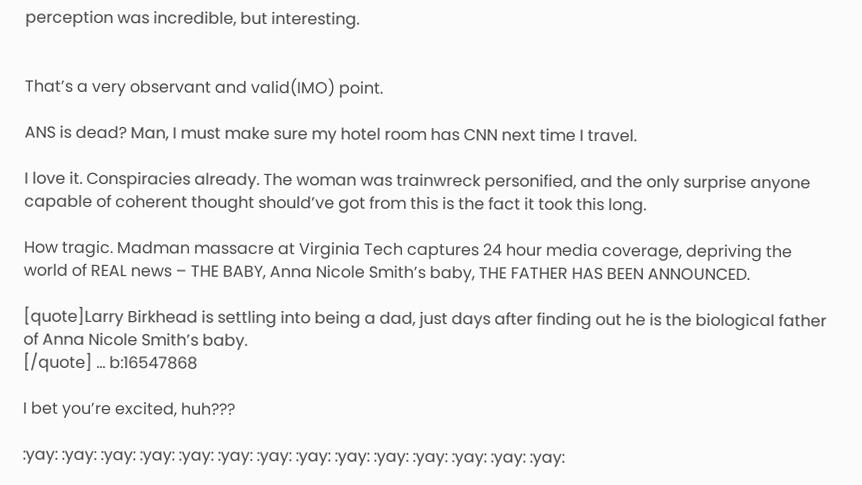perception was incredible, but interesting.


That’s a very observant and valid(IMO) point.

ANS is dead? Man, I must make sure my hotel room has CNN next time I travel.

I love it. Conspiracies already. The woman was trainwreck personified, and the only surprise anyone capable of coherent thought should’ve got from this is the fact it took this long.

How tragic. Madman massacre at Virginia Tech captures 24 hour media coverage, depriving the world of REAL news – THE BABY, Anna Nicole Smith’s baby, THE FATHER HAS BEEN ANNOUNCED.

[quote]Larry Birkhead is settling into being a dad, just days after finding out he is the biological father of Anna Nicole Smith’s baby.
[/quote] … b:16547868

I bet you’re excited, huh???

:yay: :yay: :yay: :yay: :yay: :yay: :yay: :yay: :yay: :yay: :yay: :yay: :yay: :yay: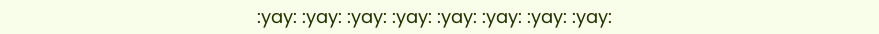:yay: :yay: :yay: :yay: :yay: :yay: :yay: :yay: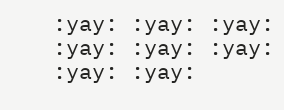:yay: :yay: :yay: :yay: :yay: :yay: :yay: :yay: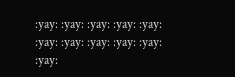:yay: :yay: :yay: :yay: :yay: :yay: :yay: :yay: :yay: :yay: :yay: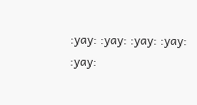:yay: :yay: :yay: :yay: :yay: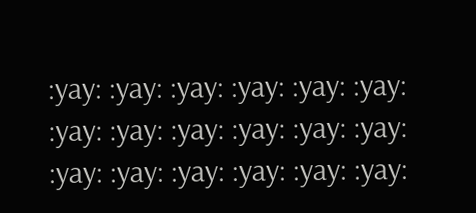:yay: :yay: :yay: :yay: :yay: :yay: :yay: :yay: :yay: :yay: :yay: :yay: :yay: :yay: :yay: :yay: :yay: :yay: